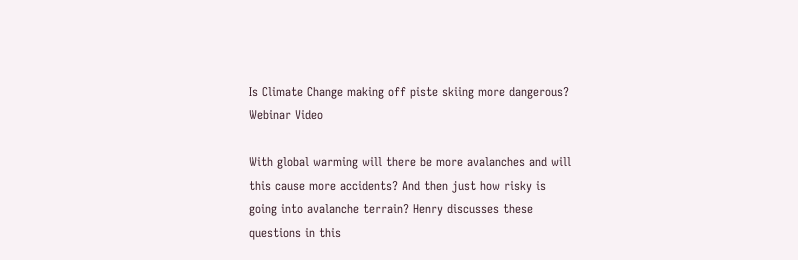Is Climate Change making off piste skiing more dangerous? Webinar Video

With global warming will there be more avalanches and will this cause more accidents? And then just how risky is going into avalanche terrain? Henry discusses these questions in this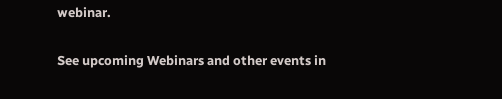webinar.

See upcoming Webinars and other events in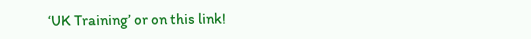‘UK Training’ or on this link!